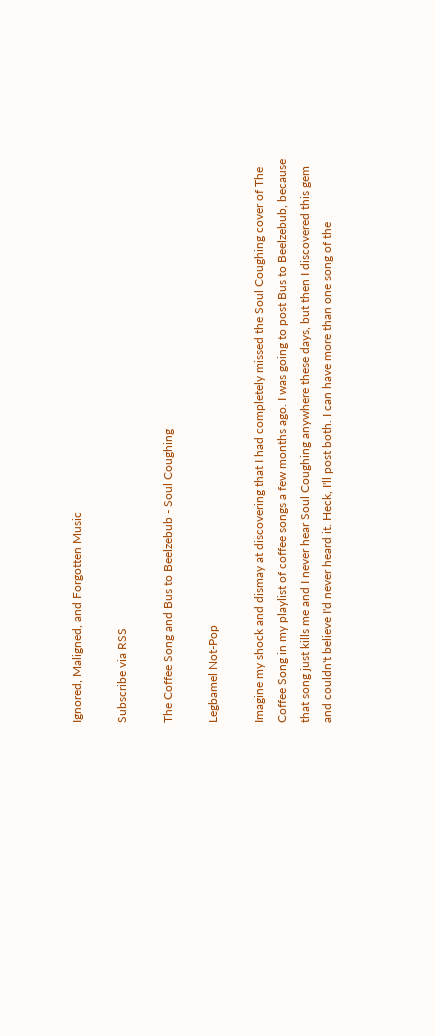Ignored, Maligned, and Forgotten Music

Subscribe via RSS

The Coffee Song and Bus to Beelzebub - Soul Coughing

Legbamel Not-Pop

Imagine my shock and dismay at discovering that I had completely missed the Soul Coughing cover of The Coffee Song in my playlist of coffee songs a few months ago. I was going to post Bus to Beelzebub, because that song just kills me and I never hear Soul Coughing anywhere these days, but then I discovered this gem and couldn't believe I'd never heard it. Heck, I'll post both. I can have more than one song of the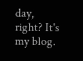day, right? It's my blog.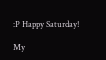:P Happy Saturday!

My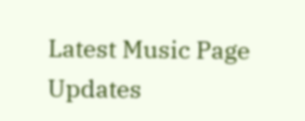Latest Music Page Updates